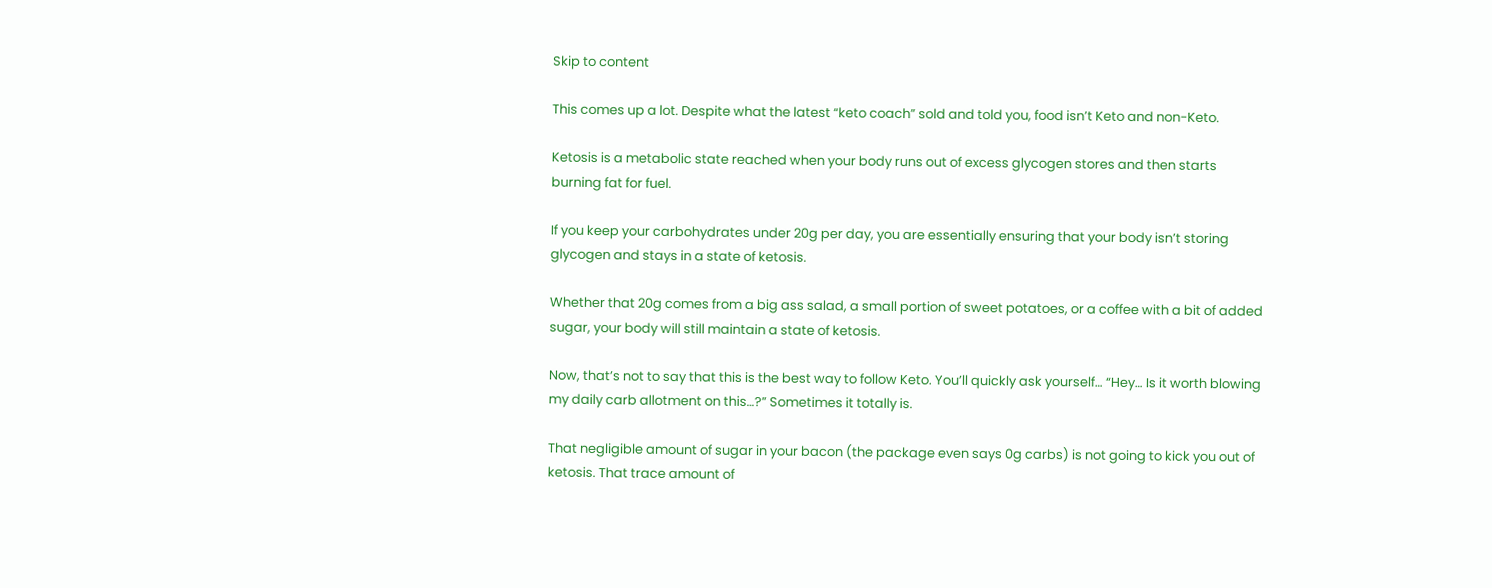Skip to content

This comes up a lot. Despite what the latest “keto coach” sold and told you, food isn’t Keto and non-Keto.

Ketosis is a metabolic state reached when your body runs out of excess glycogen stores and then starts burning fat for fuel.

If you keep your carbohydrates under 20g per day, you are essentially ensuring that your body isn’t storing glycogen and stays in a state of ketosis.

Whether that 20g comes from a big ass salad, a small portion of sweet potatoes, or a coffee with a bit of added sugar, your body will still maintain a state of ketosis.

Now, that’s not to say that this is the best way to follow Keto. You’ll quickly ask yourself… “Hey… Is it worth blowing my daily carb allotment on this…?” Sometimes it totally is.

That negligible amount of sugar in your bacon (the package even says 0g carbs) is not going to kick you out of ketosis. That trace amount of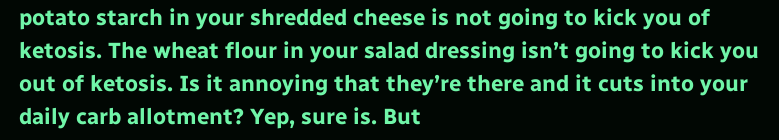potato starch in your shredded cheese is not going to kick you of ketosis. The wheat flour in your salad dressing isn’t going to kick you out of ketosis. Is it annoying that they’re there and it cuts into your daily carb allotment? Yep, sure is. But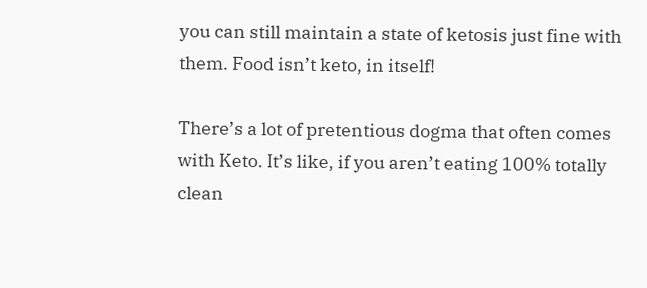you can still maintain a state of ketosis just fine with them. Food isn’t keto, in itself!

There’s a lot of pretentious dogma that often comes with Keto. It’s like, if you aren’t eating 100% totally clean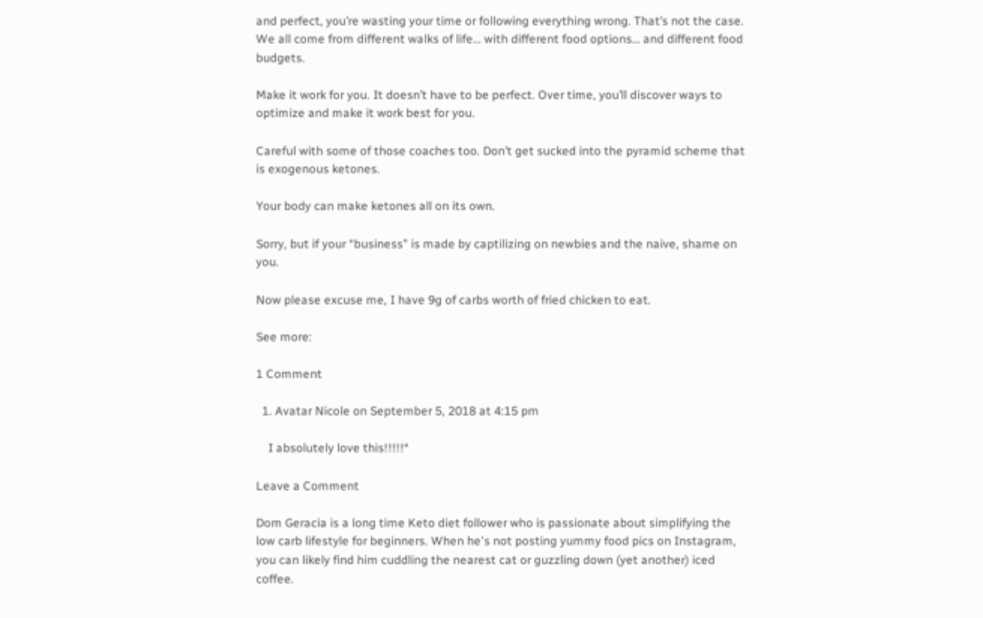and perfect, you’re wasting your time or following everything wrong. That’s not the case. We all come from different walks of life… with different food options… and different food budgets.

Make it work for you. It doesn’t have to be perfect. Over time, you’ll discover ways to optimize and make it work best for you.

Careful with some of those coaches too. Don’t get sucked into the pyramid scheme that is exogenous ketones.

Your body can make ketones all on its own.

Sorry, but if your “business” is made by captilizing on newbies and the naive, shame on you.

Now please excuse me, I have 9g of carbs worth of fried chicken to eat.

See more:

1 Comment

  1. Avatar Nicole on September 5, 2018 at 4:15 pm

    I absolutely love this!!!!!°

Leave a Comment

Dom Geracia is a long time Keto diet follower who is passionate about simplifying the low carb lifestyle for beginners. When he's not posting yummy food pics on Instagram, you can likely find him cuddling the nearest cat or guzzling down (yet another) iced coffee.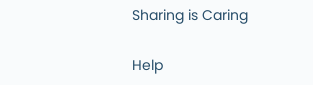Sharing is Caring

Help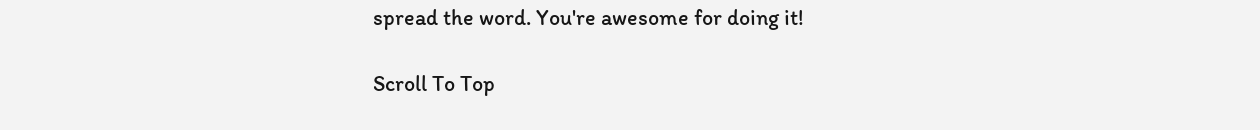spread the word. You're awesome for doing it!

Scroll To Top